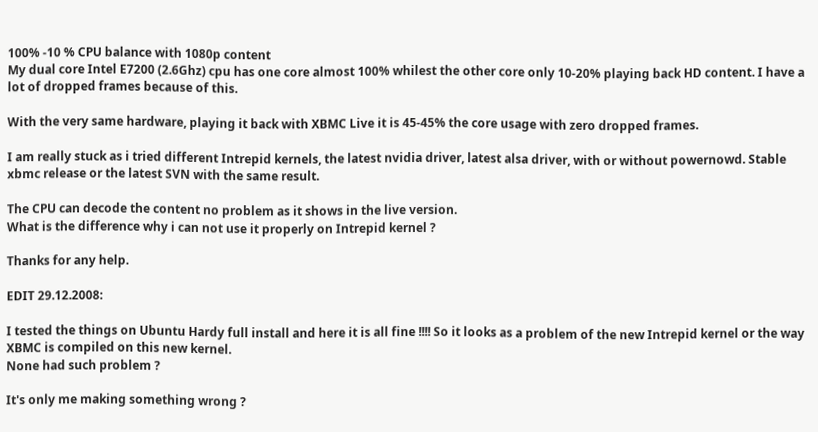100% -10 % CPU balance with 1080p content
My dual core Intel E7200 (2.6Ghz) cpu has one core almost 100% whilest the other core only 10-20% playing back HD content. I have a lot of dropped frames because of this.

With the very same hardware, playing it back with XBMC Live it is 45-45% the core usage with zero dropped frames.

I am really stuck as i tried different Intrepid kernels, the latest nvidia driver, latest alsa driver, with or without powernowd. Stable xbmc release or the latest SVN with the same result.

The CPU can decode the content no problem as it shows in the live version.
What is the difference why i can not use it properly on Intrepid kernel ?

Thanks for any help.

EDIT 29.12.2008:

I tested the things on Ubuntu Hardy full install and here it is all fine !!!! So it looks as a problem of the new Intrepid kernel or the way XBMC is compiled on this new kernel.
None had such problem ?

It's only me making something wrong ?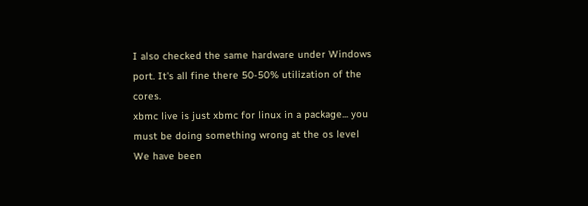I also checked the same hardware under Windows port. It's all fine there 50-50% utilization of the cores.
xbmc live is just xbmc for linux in a package... you must be doing something wrong at the os level
We have been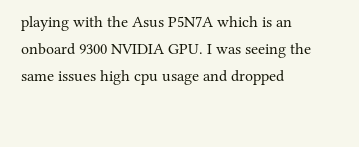playing with the Asus P5N7A which is an onboard 9300 NVIDIA GPU. I was seeing the same issues high cpu usage and dropped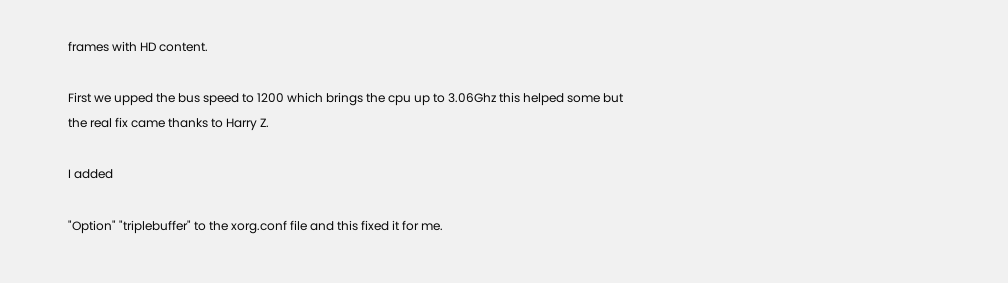frames with HD content.

First we upped the bus speed to 1200 which brings the cpu up to 3.06Ghz this helped some but the real fix came thanks to Harry Z.

I added

"Option" "triplebuffer" to the xorg.conf file and this fixed it for me.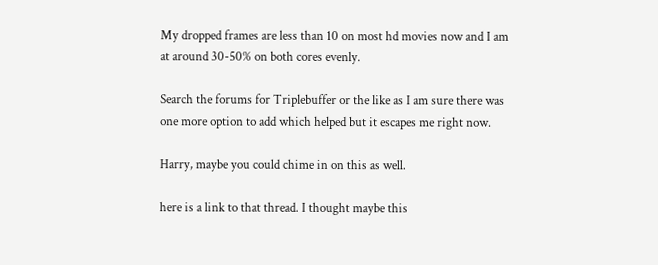My dropped frames are less than 10 on most hd movies now and I am at around 30-50% on both cores evenly.

Search the forums for Triplebuffer or the like as I am sure there was one more option to add which helped but it escapes me right now.

Harry, maybe you could chime in on this as well.

here is a link to that thread. I thought maybe this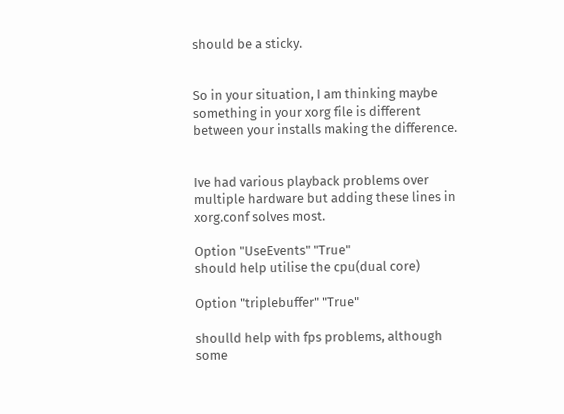should be a sticky.


So in your situation, I am thinking maybe something in your xorg file is different between your installs making the difference.


Ive had various playback problems over multiple hardware but adding these lines in xorg.conf solves most.

Option "UseEvents" "True"
should help utilise the cpu(dual core)

Option "triplebuffer" "True"

shoulld help with fps problems, although some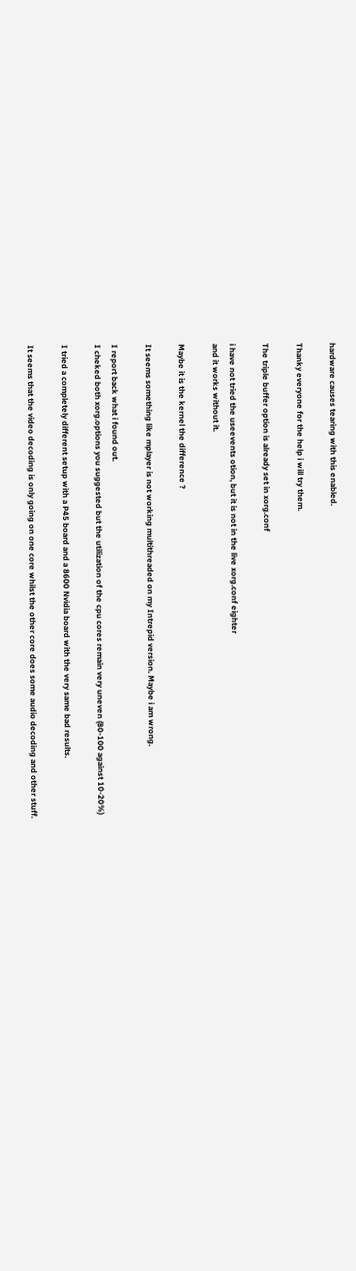hardware causes tearing with this enabled.

Thanky everyone for the help i will try them.

The triple buffer option is already set in xorg.conf

i have not tried the useevents otion, but it is not in the live xorg.conf eighter
and it works without it.

Maybe it is the kernel the difference ?

It seems something like mplayer is not working multithreaded on my Intrepid version. Maybe i am wrong.

I report back what i found out.
I cheked both xorg.options you suggested but the utilization of the cpu cores remain very uneven (80-100 against 10-20%)

I tried a completely different setup with a P45 board and a 8600 Nvidia board with the very same bad results.

It seems that the video decoding is only going on one core whilst the other core does some audio decoding and other stuff.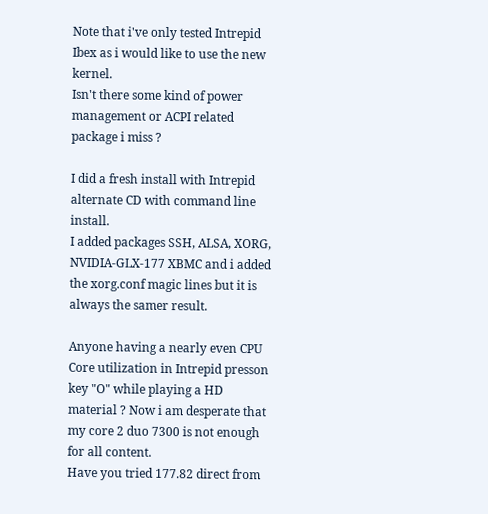Note that i've only tested Intrepid Ibex as i would like to use the new kernel.
Isn't there some kind of power management or ACPI related package i miss ?

I did a fresh install with Intrepid alternate CD with command line install.
I added packages SSH, ALSA, XORG, NVIDIA-GLX-177 XBMC and i added the xorg.conf magic lines but it is always the samer result.

Anyone having a nearly even CPU Core utilization in Intrepid presson key "O" while playing a HD material ? Now i am desperate that my core 2 duo 7300 is not enough for all content.
Have you tried 177.82 direct from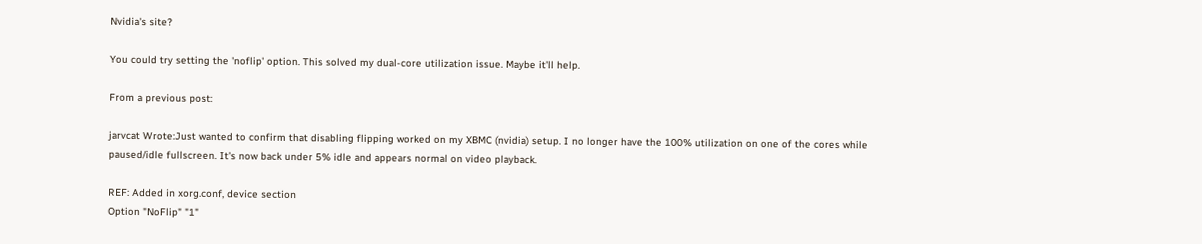Nvidia's site?

You could try setting the 'noflip' option. This solved my dual-core utilization issue. Maybe it'll help.

From a previous post:

jarvcat Wrote:Just wanted to confirm that disabling flipping worked on my XBMC (nvidia) setup. I no longer have the 100% utilization on one of the cores while paused/idle fullscreen. It's now back under 5% idle and appears normal on video playback.

REF: Added in xorg.conf, device section
Option "NoFlip" "1"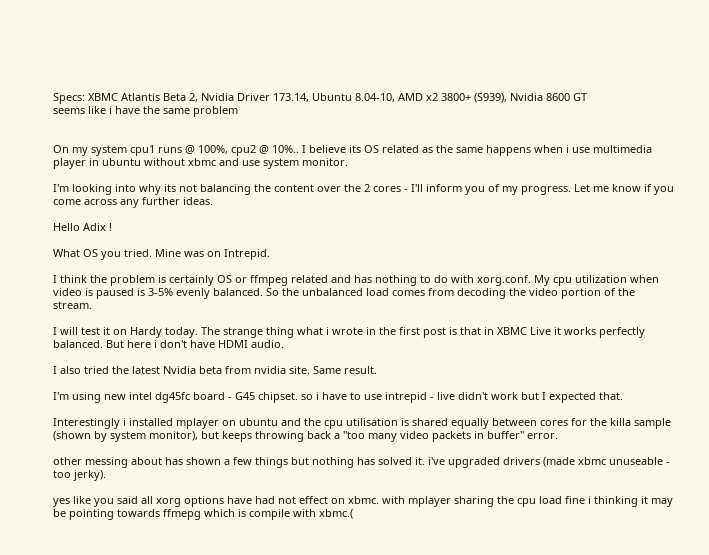Specs: XBMC Atlantis Beta 2, Nvidia Driver 173.14, Ubuntu 8.04-10, AMD x2 3800+ (S939), Nvidia 8600 GT
seems like i have the same problem


On my system cpu1 runs @ 100%, cpu2 @ 10%.. I believe its OS related as the same happens when i use multimedia player in ubuntu without xbmc and use system monitor.

I'm looking into why its not balancing the content over the 2 cores - I'll inform you of my progress. Let me know if you come across any further ideas.

Hello Adix !

What OS you tried. Mine was on Intrepid.

I think the problem is certainly OS or ffmpeg related and has nothing to do with xorg.conf. My cpu utilization when video is paused is 3-5% evenly balanced. So the unbalanced load comes from decoding the video portion of the stream.

I will test it on Hardy today. The strange thing what i wrote in the first post is that in XBMC Live it works perfectly balanced. But here i don't have HDMI audio.

I also tried the latest Nvidia beta from nvidia site. Same result.

I'm using new intel dg45fc board - G45 chipset. so i have to use intrepid - live didn't work but I expected that.

Interestingly i installed mplayer on ubuntu and the cpu utilisation is shared equally between cores for the killa sample (shown by system monitor), but keeps throwing back a "too many video packets in buffer" error.

other messing about has shown a few things but nothing has solved it. i've upgraded drivers (made xbmc unuseable - too jerky).

yes like you said all xorg options have had not effect on xbmc. with mplayer sharing the cpu load fine i thinking it may be pointing towards ffmepg which is compile with xbmc.(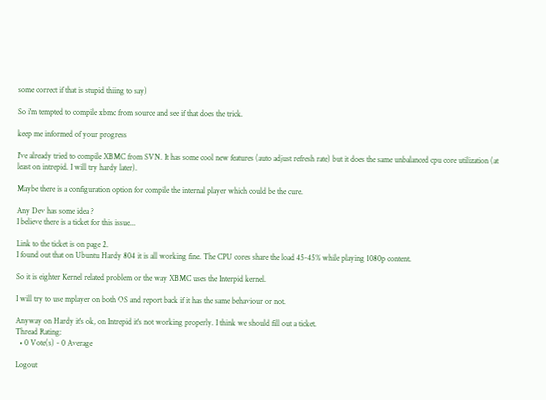some correct if that is stupid thiing to say)

So i'm tempted to compile xbmc from source and see if that does the trick.

keep me informed of your progress

I've already tried to compile XBMC from SVN. It has some cool new features (auto adjust refresh rate) but it does the same unbalanced cpu core utilization (at least on intrepid. I will try hardy later).

Maybe there is a configuration option for compile the internal player which could be the cure.

Any Dev has some idea ?
I believe there is a ticket for this issue...

Link to the ticket is on page 2.
I found out that on Ubuntu Hardy 804 it is all working fine. The CPU cores share the load 45-45% while playing 1080p content.

So it is eighter Kernel related problem or the way XBMC uses the Interpid kernel.

I will try to use mplayer on both OS and report back if it has the same behaviour or not.

Anyway on Hardy it's ok, on Intrepid it's not working properly. I think we should fill out a ticket.
Thread Rating:
  • 0 Vote(s) - 0 Average

Logout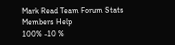Mark Read Team Forum Stats Members Help
100% -10 %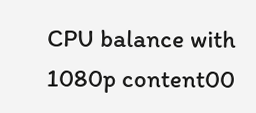CPU balance with 1080p content00